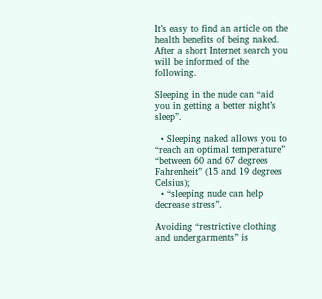It’s easy to find an article on the health benefits of being naked. After a short Internet search you will be informed of the following.

Sleeping in the nude can “aid you in getting a better night’s sleep”.

  • Sleeping naked allows you to “reach an optimal temperature” “between 60 and 67 degrees Fahrenheit” (15 and 19 degrees Celsius);
  • “sleeping nude can help decrease stress”.

Avoiding “restrictive clothing and undergarments” is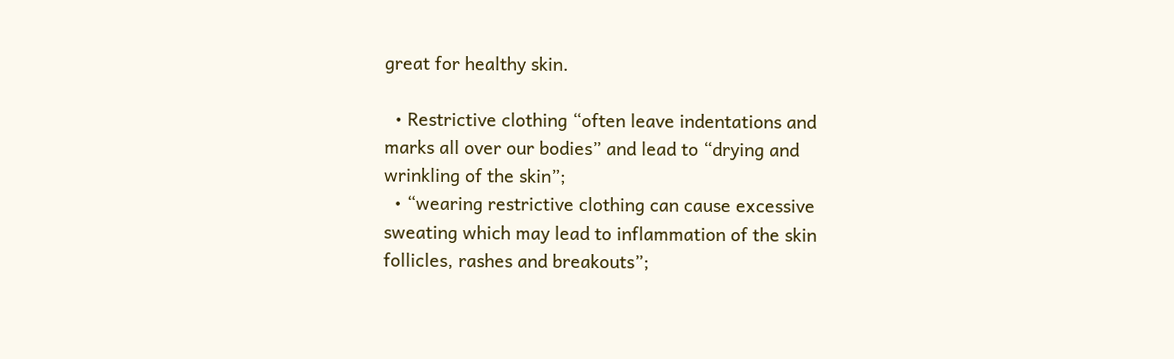great for healthy skin.

  • Restrictive clothing “often leave indentations and marks all over our bodies” and lead to “drying and wrinkling of the skin”;
  • “wearing restrictive clothing can cause excessive sweating which may lead to inflammation of the skin follicles, rashes and breakouts”;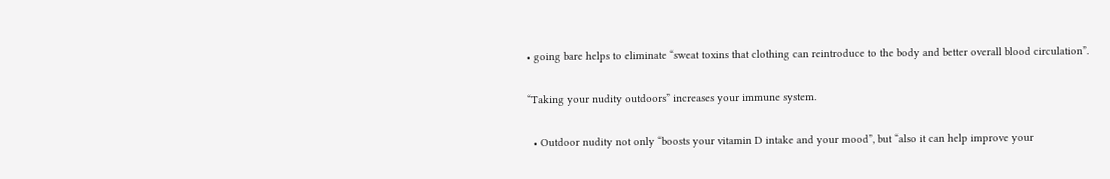• going bare helps to eliminate “sweat toxins that clothing can reintroduce to the body and better overall blood circulation”.

“Taking your nudity outdoors” increases your immune system.

  • Outdoor nudity not only “boosts your vitamin D intake and your mood”, but “also it can help improve your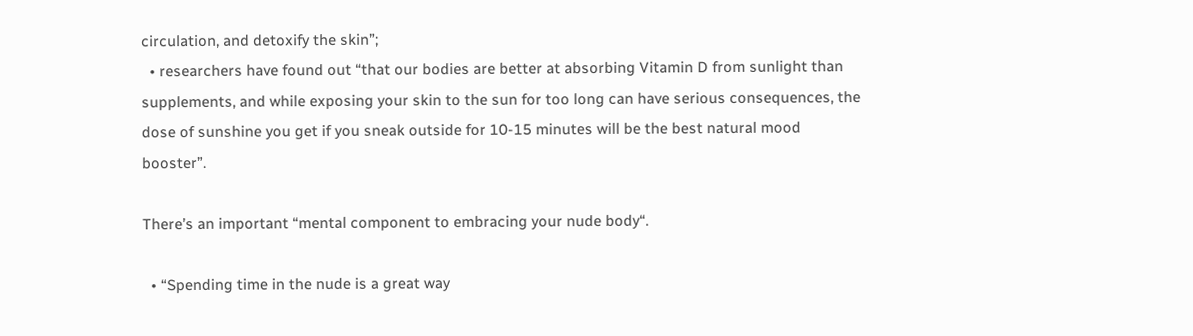circulation, and detoxify the skin”;
  • researchers have found out “that our bodies are better at absorbing Vitamin D from sunlight than supplements, and while exposing your skin to the sun for too long can have serious consequences, the dose of sunshine you get if you sneak outside for 10-15 minutes will be the best natural mood booster”.

There’s an important “mental component to embracing your nude body“.

  • “Spending time in the nude is a great way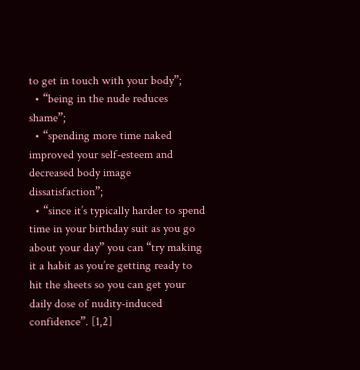to get in touch with your body”;
  • “being in the nude reduces shame”;
  • “spending more time naked improved your self-esteem and decreased body image dissatisfaction”;
  • “since it’s typically harder to spend time in your birthday suit as you go about your day” you can “try making it a habit as you’re getting ready to hit the sheets so you can get your daily dose of nudity-induced confidence”. [1,2]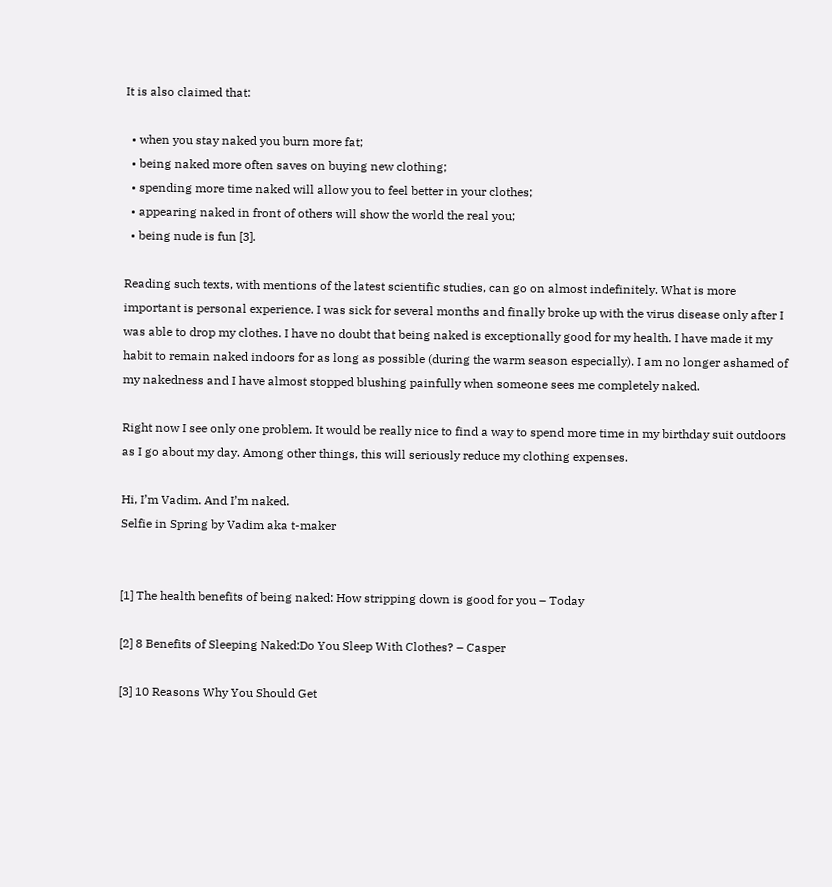It is also claimed that:

  • when you stay naked you burn more fat;
  • being naked more often saves on buying new clothing;
  • spending more time naked will allow you to feel better in your clothes;
  • appearing naked in front of others will show the world the real you;
  • being nude is fun [3].

Reading such texts, with mentions of the latest scientific studies, can go on almost indefinitely. What is more important is personal experience. I was sick for several months and finally broke up with the virus disease only after I was able to drop my clothes. I have no doubt that being naked is exceptionally good for my health. I have made it my habit to remain naked indoors for as long as possible (during the warm season especially). I am no longer ashamed of my nakedness and I have almost stopped blushing painfully when someone sees me completely naked.

Right now I see only one problem. It would be really nice to find a way to spend more time in my birthday suit outdoors as I go about my day. Among other things, this will seriously reduce my clothing expenses.

Hi, I’m Vadim. And I’m naked.
Selfie in Spring by Vadim aka t-maker


[1] The health benefits of being naked: How stripping down is good for you – Today

[2] 8 Benefits of Sleeping Naked:Do You Sleep With Clothes? – Casper

[3] 10 Reasons Why You Should Get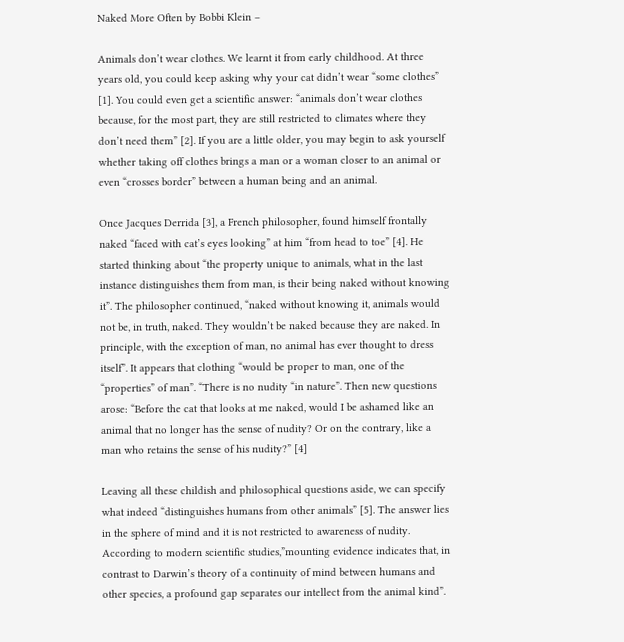Naked More Often by Bobbi Klein –

Animals don’t wear clothes. We learnt it from early childhood. At three years old, you could keep asking why your cat didn’t wear “some clothes” [1]. You could even get a scientific answer: “animals don’t wear clothes because, for the most part, they are still restricted to climates where they don’t need them” [2]. If you are a little older, you may begin to ask yourself whether taking off clothes brings a man or a woman closer to an animal or even “crosses border” between a human being and an animal.

Once Jacques Derrida [3], a French philosopher, found himself frontally naked “faced with cat’s eyes looking” at him “from head to toe” [4]. He started thinking about “the property unique to animals, what in the last instance distinguishes them from man, is their being naked without knowing it”. The philosopher continued, “naked without knowing it, animals would not be, in truth, naked. They wouldn’t be naked because they are naked. In principle, with the exception of man, no animal has ever thought to dress itself”. It appears that clothing “would be proper to man, one of the “properties” of man”. “There is no nudity “in nature”. Then new questions arose: “Before the cat that looks at me naked, would I be ashamed like an animal that no longer has the sense of nudity? Or on the contrary, like a man who retains the sense of his nudity?” [4]

Leaving all these childish and philosophical questions aside, we can specify what indeed “distinguishes humans from other animals” [5]. The answer lies in the sphere of mind and it is not restricted to awareness of nudity. According to modern scientific studies,”mounting evidence indicates that, in contrast to Darwin’s theory of a continuity of mind between humans and other species, a profound gap separates our intellect from the animal kind”.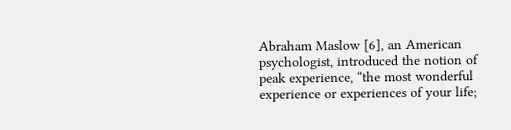Abraham Maslow [6], an American psychologist, introduced the notion of peak experience, “the most wonderful experience or experiences of your life;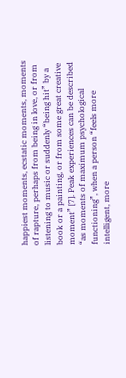happiest moments, ecstatic moments, moments of rapture, perhaps from being in love, or from listening to music or suddenly “being hit” by a book or a painting, or from some great creative moment” [7]. Peak experiences can be described “as moments of maximum psychological functioning”, when a person “feels more intelligent, more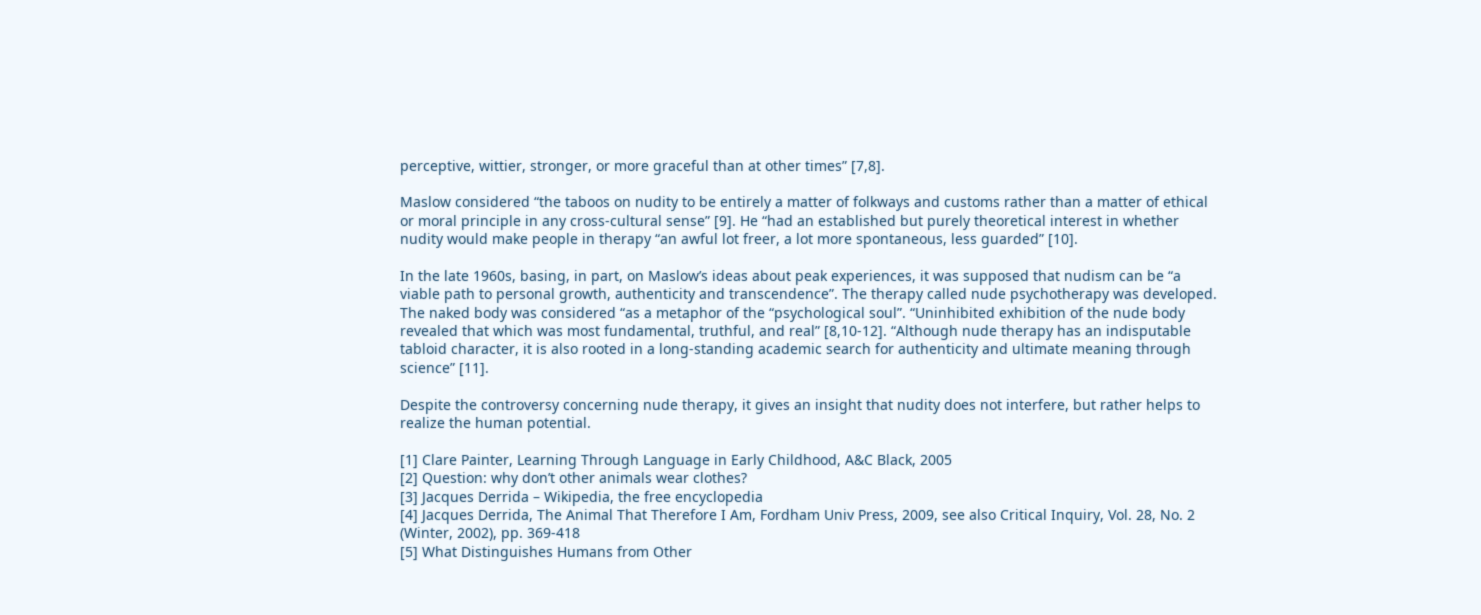perceptive, wittier, stronger, or more graceful than at other times” [7,8].

Maslow considered “the taboos on nudity to be entirely a matter of folkways and customs rather than a matter of ethical or moral principle in any cross-cultural sense” [9]. He “had an established but purely theoretical interest in whether nudity would make people in therapy “an awful lot freer, a lot more spontaneous, less guarded” [10].

In the late 1960s, basing, in part, on Maslow’s ideas about peak experiences, it was supposed that nudism can be “a viable path to personal growth, authenticity and transcendence”. The therapy called nude psychotherapy was developed. The naked body was considered “as a metaphor of the “psychological soul”. “Uninhibited exhibition of the nude body revealed that which was most fundamental, truthful, and real” [8,10-12]. “Although nude therapy has an indisputable tabloid character, it is also rooted in a long-standing academic search for authenticity and ultimate meaning through science” [11].

Despite the controversy concerning nude therapy, it gives an insight that nudity does not interfere, but rather helps to realize the human potential.

[1] Clare Painter, Learning Through Language in Early Childhood, A&C Black, 2005
[2] Question: why don’t other animals wear clothes?
[3] Jacques Derrida – Wikipedia, the free encyclopedia
[4] Jacques Derrida, The Animal That Therefore I Am, Fordham Univ Press, 2009, see also Critical Inquiry, Vol. 28, No. 2 (Winter, 2002), pp. 369-418
[5] What Distinguishes Humans from Other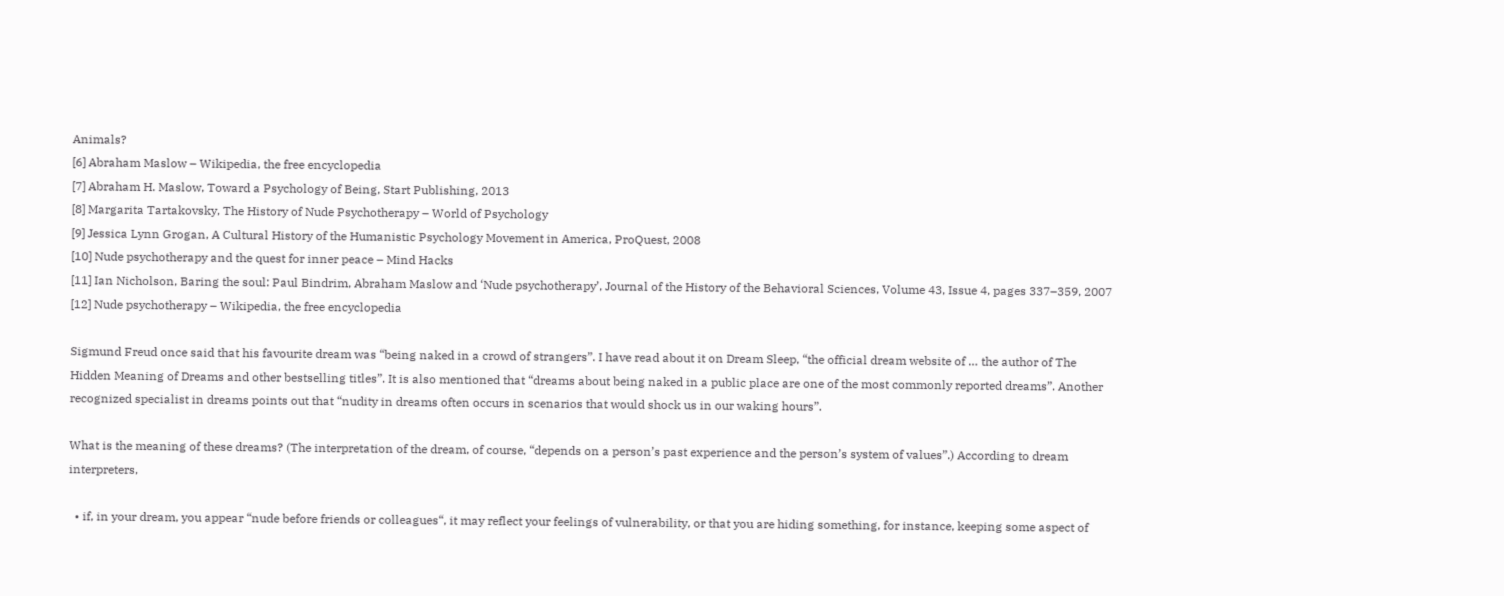Animals?
[6] Abraham Maslow – Wikipedia, the free encyclopedia
[7] Abraham H. Maslow, Toward a Psychology of Being, Start Publishing, 2013
[8] Margarita Tartakovsky, The History of Nude Psychotherapy – World of Psychology
[9] Jessica Lynn Grogan, A Cultural History of the Humanistic Psychology Movement in America, ProQuest, 2008
[10] Nude psychotherapy and the quest for inner peace – Mind Hacks
[11] Ian Nicholson, Baring the soul: Paul Bindrim, Abraham Maslow and ‘Nude psychotherapy’, Journal of the History of the Behavioral Sciences, Volume 43, Issue 4, pages 337–359, 2007
[12] Nude psychotherapy – Wikipedia, the free encyclopedia

Sigmund Freud once said that his favourite dream was “being naked in a crowd of strangers”. I have read about it on Dream Sleep, “the official dream website of … the author of The Hidden Meaning of Dreams and other bestselling titles”. It is also mentioned that “dreams about being naked in a public place are one of the most commonly reported dreams”. Another recognized specialist in dreams points out that “nudity in dreams often occurs in scenarios that would shock us in our waking hours”.

What is the meaning of these dreams? (The interpretation of the dream, of course, “depends on a person’s past experience and the person’s system of values”.) According to dream interpreters,

  • if, in your dream, you appear “nude before friends or colleagues“, it may reflect your feelings of vulnerability, or that you are hiding something, for instance, keeping some aspect of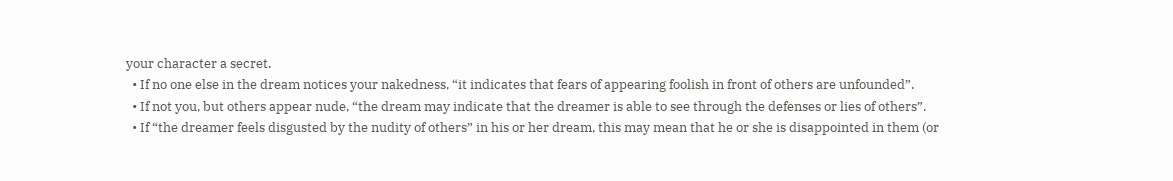your character a secret.
  • If no one else in the dream notices your nakedness, “it indicates that fears of appearing foolish in front of others are unfounded”.
  • If not you, but others appear nude, “the dream may indicate that the dreamer is able to see through the defenses or lies of others”.
  • If “the dreamer feels disgusted by the nudity of others” in his or her dream, this may mean that he or she is disappointed in them (or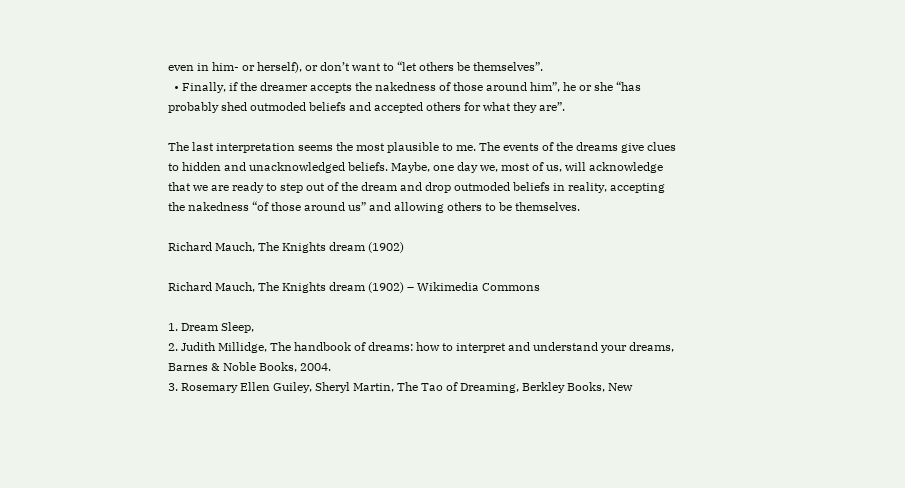even in him- or herself), or don’t want to “let others be themselves”.
  • Finally, if the dreamer accepts the nakedness of those around him”, he or she “has probably shed outmoded beliefs and accepted others for what they are”.

The last interpretation seems the most plausible to me. The events of the dreams give clues to hidden and unacknowledged beliefs. Maybe, one day we, most of us, will acknowledge that we are ready to step out of the dream and drop outmoded beliefs in reality, accepting the nakedness “of those around us” and allowing others to be themselves.

Richard Mauch, The Knights dream (1902)

Richard Mauch, The Knights dream (1902) – Wikimedia Commons

1. Dream Sleep,
2. Judith Millidge, The handbook of dreams: how to interpret and understand your dreams, Barnes & Noble Books, 2004.
3. Rosemary Ellen Guiley, Sheryl Martin, The Tao of Dreaming, Berkley Books, New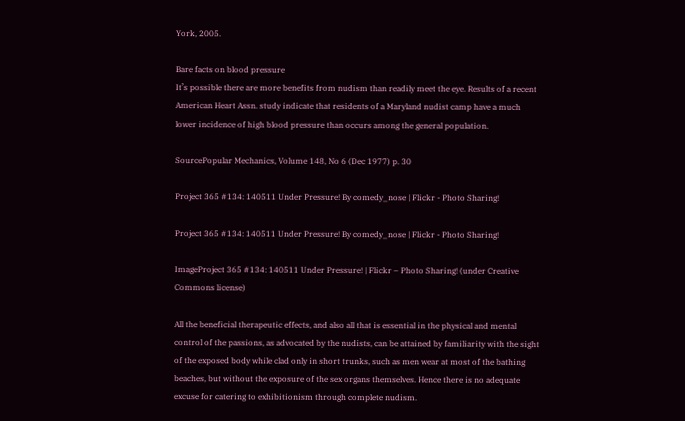York, 2005.

Bare facts on blood pressure
It’s possible there are more benefits from nudism than readily meet the eye. Results of a recent American Heart Assn. study indicate that residents of a Maryland nudist camp have a much lower incidence of high blood pressure than occurs among the general population.

SourcePopular Mechanics, Volume 148, No 6 (Dec 1977) p. 30

Project 365 #134: 140511 Under Pressure! By comedy_nose | Flickr - Photo Sharing!

Project 365 #134: 140511 Under Pressure! By comedy_nose | Flickr - Photo Sharing!

ImageProject 365 #134: 140511 Under Pressure! | Flickr – Photo Sharing! (under Creative Commons license)

All the beneficial therapeutic effects, and also all that is essential in the physical and mental control of the passions, as advocated by the nudists, can be attained by familiarity with the sight of the exposed body while clad only in short trunks, such as men wear at most of the bathing beaches, but without the exposure of the sex organs themselves. Hence there is no adequate excuse for catering to exhibitionism through complete nudism.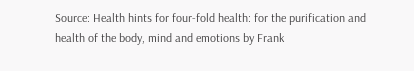Source: Health hints for four-fold health: for the purification and health of the body, mind and emotions by Frank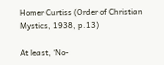Homer Curtiss (Order of Christian Mystics, 1938, p.13)

At least, ‘No-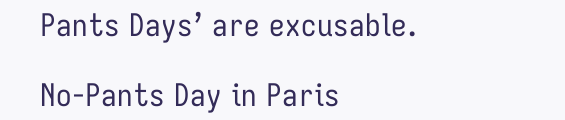Pants Days’ are excusable.

No-Pants Day in Paris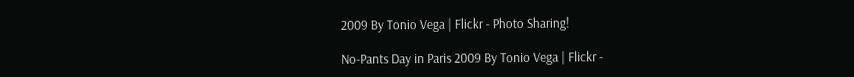2009 By Tonio Vega | Flickr - Photo Sharing!

No-Pants Day in Paris 2009 By Tonio Vega | Flickr -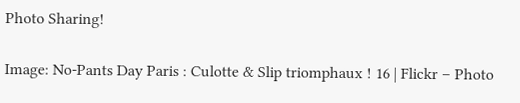Photo Sharing!

Image: No-Pants Day Paris : Culotte & Slip triomphaux ! 16 | Flickr – Photo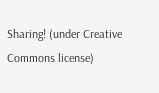Sharing! (under Creative Commons license)